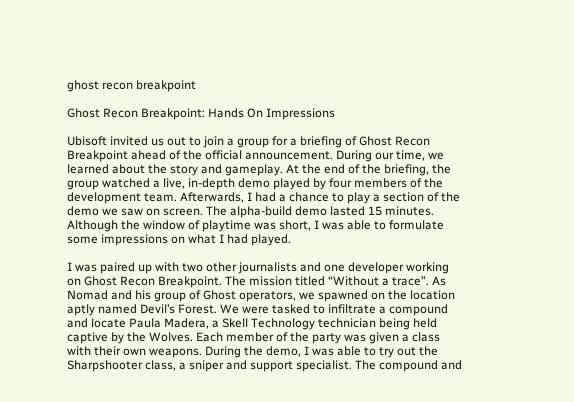ghost recon breakpoint

Ghost Recon Breakpoint: Hands On Impressions

Ubisoft invited us out to join a group for a briefing of Ghost Recon Breakpoint ahead of the official announcement. During our time, we learned about the story and gameplay. At the end of the briefing, the group watched a live, in-depth demo played by four members of the development team. Afterwards, I had a chance to play a section of the demo we saw on screen. The alpha-build demo lasted 15 minutes. Although the window of playtime was short, I was able to formulate some impressions on what I had played.

I was paired up with two other journalists and one developer working on Ghost Recon Breakpoint. The mission titled “Without a trace”. As Nomad and his group of Ghost operators, we spawned on the location aptly named Devil’s Forest. We were tasked to infiltrate a compound and locate Paula Madera, a Skell Technology technician being held captive by the Wolves. Each member of the party was given a class with their own weapons. During the demo, I was able to try out the Sharpshooter class, a sniper and support specialist. The compound and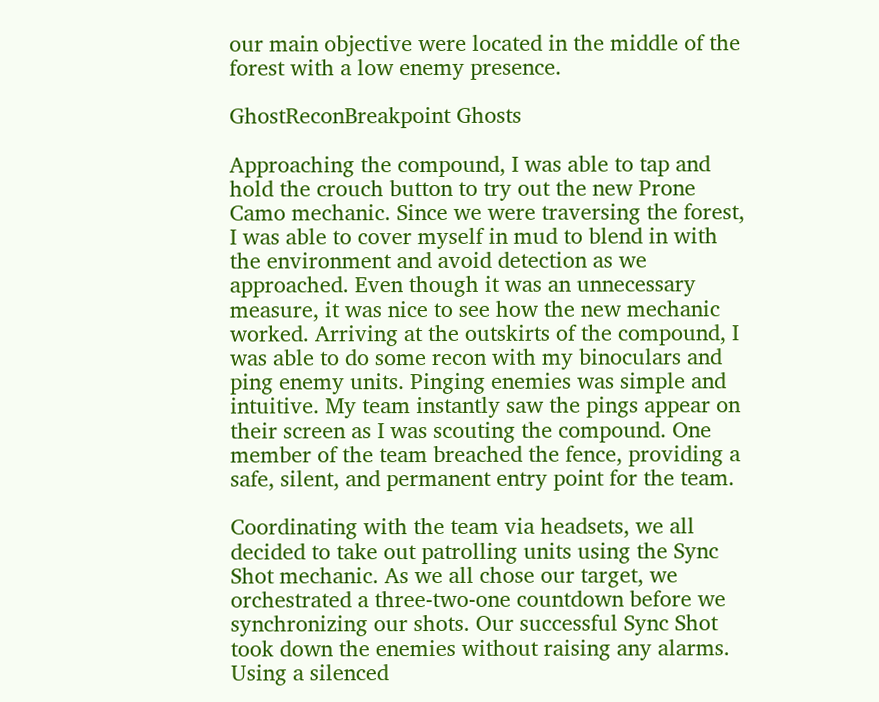our main objective were located in the middle of the forest with a low enemy presence.

GhostReconBreakpoint Ghosts

Approaching the compound, I was able to tap and hold the crouch button to try out the new Prone Camo mechanic. Since we were traversing the forest, I was able to cover myself in mud to blend in with the environment and avoid detection as we approached. Even though it was an unnecessary measure, it was nice to see how the new mechanic worked. Arriving at the outskirts of the compound, I was able to do some recon with my binoculars and ping enemy units. Pinging enemies was simple and intuitive. My team instantly saw the pings appear on their screen as I was scouting the compound. One member of the team breached the fence, providing a safe, silent, and permanent entry point for the team.

Coordinating with the team via headsets, we all decided to take out patrolling units using the Sync Shot mechanic. As we all chose our target, we orchestrated a three-two-one countdown before we synchronizing our shots. Our successful Sync Shot took down the enemies without raising any alarms. Using a silenced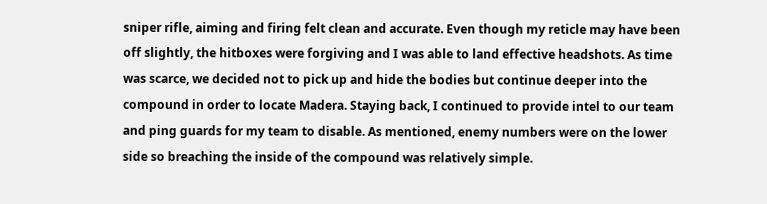sniper rifle, aiming and firing felt clean and accurate. Even though my reticle may have been off slightly, the hitboxes were forgiving and I was able to land effective headshots. As time was scarce, we decided not to pick up and hide the bodies but continue deeper into the compound in order to locate Madera. Staying back, I continued to provide intel to our team and ping guards for my team to disable. As mentioned, enemy numbers were on the lower side so breaching the inside of the compound was relatively simple.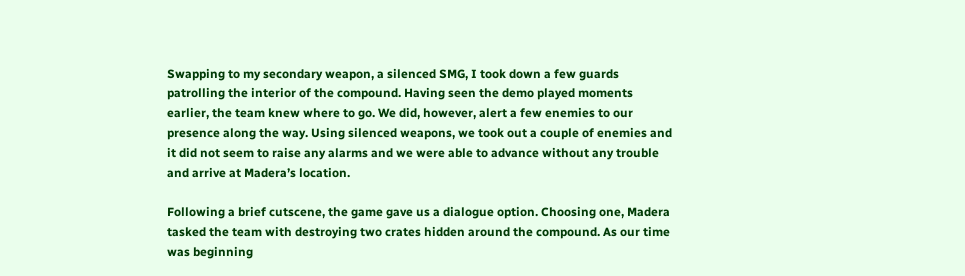Swapping to my secondary weapon, a silenced SMG, I took down a few guards patrolling the interior of the compound. Having seen the demo played moments earlier, the team knew where to go. We did, however, alert a few enemies to our presence along the way. Using silenced weapons, we took out a couple of enemies and it did not seem to raise any alarms and we were able to advance without any trouble and arrive at Madera’s location.

Following a brief cutscene, the game gave us a dialogue option. Choosing one, Madera tasked the team with destroying two crates hidden around the compound. As our time was beginning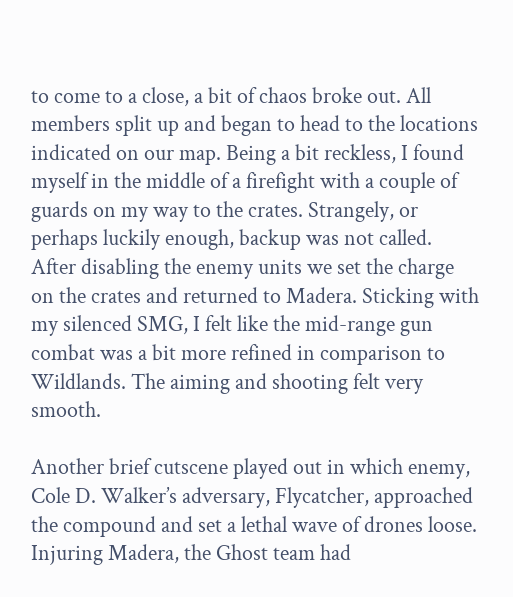to come to a close, a bit of chaos broke out. All members split up and began to head to the locations indicated on our map. Being a bit reckless, I found myself in the middle of a firefight with a couple of guards on my way to the crates. Strangely, or perhaps luckily enough, backup was not called. After disabling the enemy units we set the charge on the crates and returned to Madera. Sticking with my silenced SMG, I felt like the mid-range gun combat was a bit more refined in comparison to Wildlands. The aiming and shooting felt very smooth.

Another brief cutscene played out in which enemy, Cole D. Walker’s adversary, Flycatcher, approached the compound and set a lethal wave of drones loose. Injuring Madera, the Ghost team had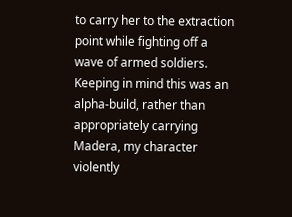to carry her to the extraction point while fighting off a wave of armed soldiers. Keeping in mind this was an alpha-build, rather than appropriately carrying Madera, my character violently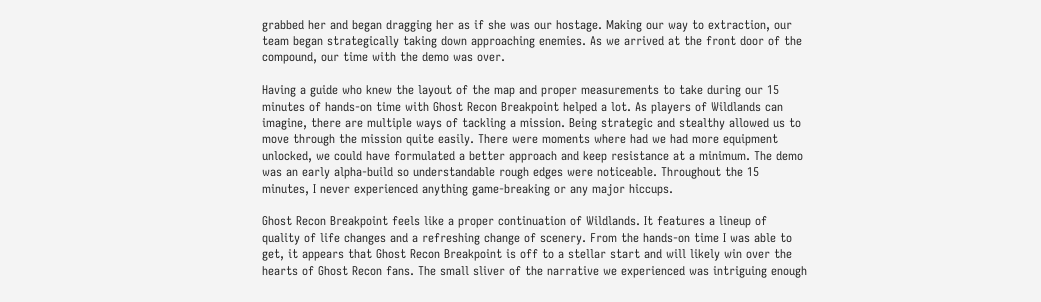grabbed her and began dragging her as if she was our hostage. Making our way to extraction, our team began strategically taking down approaching enemies. As we arrived at the front door of the compound, our time with the demo was over.

Having a guide who knew the layout of the map and proper measurements to take during our 15 minutes of hands-on time with Ghost Recon Breakpoint helped a lot. As players of Wildlands can imagine, there are multiple ways of tackling a mission. Being strategic and stealthy allowed us to move through the mission quite easily. There were moments where had we had more equipment unlocked, we could have formulated a better approach and keep resistance at a minimum. The demo was an early alpha-build so understandable rough edges were noticeable. Throughout the 15 minutes, I never experienced anything game-breaking or any major hiccups.

Ghost Recon Breakpoint feels like a proper continuation of Wildlands. It features a lineup of quality of life changes and a refreshing change of scenery. From the hands-on time I was able to get, it appears that Ghost Recon Breakpoint is off to a stellar start and will likely win over the hearts of Ghost Recon fans. The small sliver of the narrative we experienced was intriguing enough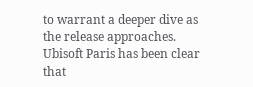to warrant a deeper dive as the release approaches. Ubisoft Paris has been clear that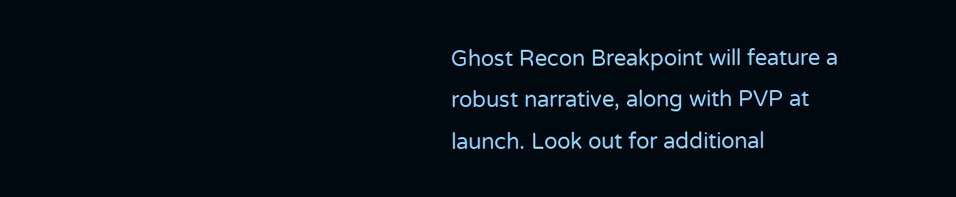Ghost Recon Breakpoint will feature a robust narrative, along with PVP at launch. Look out for additional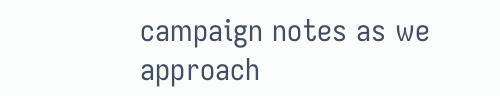campaign notes as we approach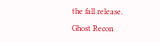the fall release.

Ghost Recon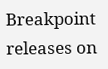Breakpoint releases on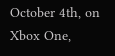October 4th, on Xbox One,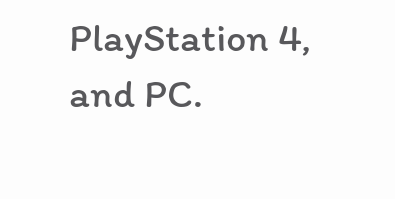PlayStation 4, and PC.